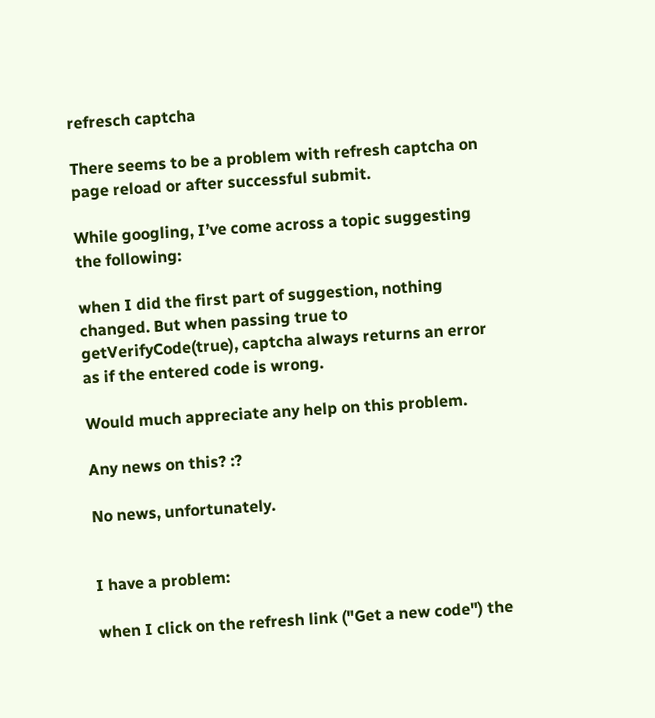refresch captcha

There seems to be a problem with refresh captcha on page reload or after successful submit.

While googling, I’ve come across a topic suggesting the following:

when I did the first part of suggestion, nothing changed. But when passing true to getVerifyCode(true), captcha always returns an error as if the entered code is wrong.

Would much appreciate any help on this problem.

Any news on this? :?

No news, unfortunately.


I have a problem:

when I click on the refresh link ("Get a new code") the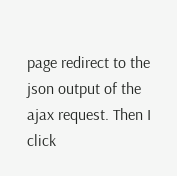page redirect to the json output of the ajax request. Then I click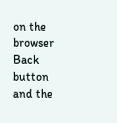on the browser Back button and the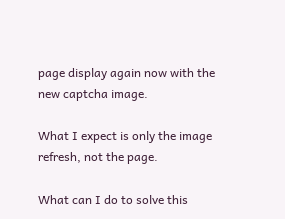page display again now with the new captcha image.

What I expect is only the image refresh, not the page.

What can I do to solve this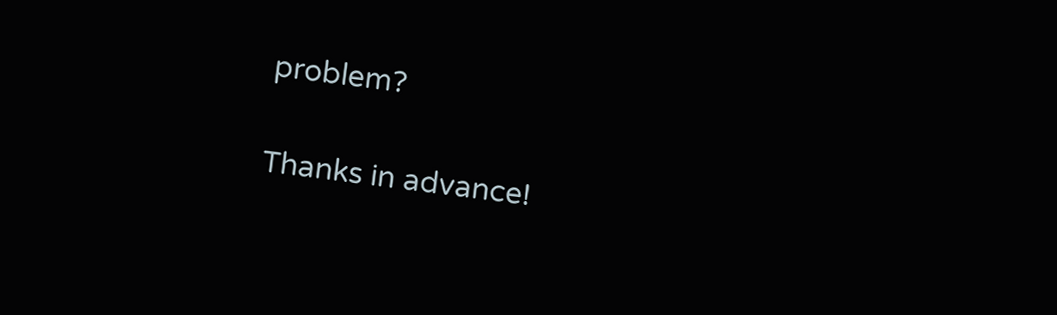problem?

Thanks in advance!